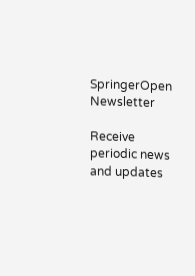SpringerOpen Newsletter

Receive periodic news and updates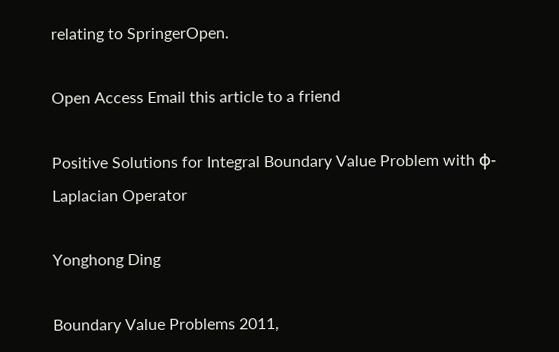relating to SpringerOpen.

Open Access Email this article to a friend

Positive Solutions for Integral Boundary Value Problem with ϕ-Laplacian Operator

Yonghong Ding

Boundary Value Problems 2011,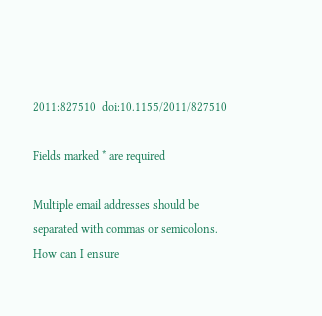2011:827510  doi:10.1155/2011/827510

Fields marked * are required

Multiple email addresses should be separated with commas or semicolons.
How can I ensure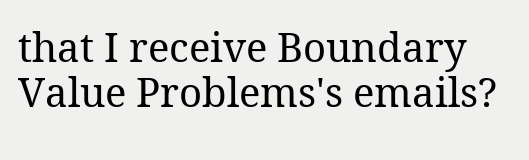that I receive Boundary Value Problems's emails?